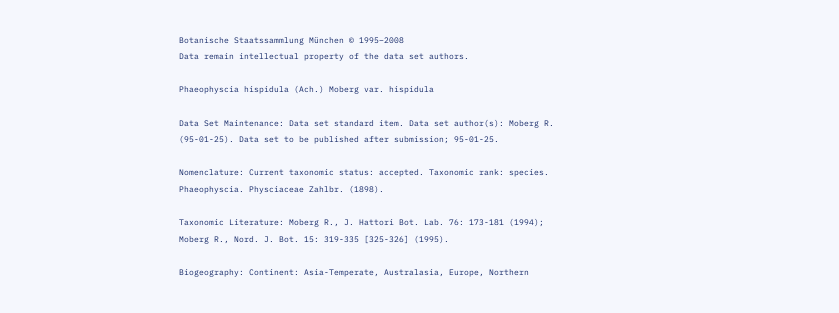Botanische Staatssammlung München © 1995–2008
Data remain intellectual property of the data set authors.

Phaeophyscia hispidula (Ach.) Moberg var. hispidula

Data Set Maintenance: Data set standard item. Data set author(s): Moberg R. (95-01-25). Data set to be published after submission; 95-01-25.

Nomenclature: Current taxonomic status: accepted. Taxonomic rank: species. Phaeophyscia. Physciaceae Zahlbr. (1898).

Taxonomic Literature: Moberg R., J. Hattori Bot. Lab. 76: 173-181 (1994); Moberg R., Nord. J. Bot. 15: 319-335 [325-326] (1995).

Biogeography: Continent: Asia-Temperate, Australasia, Europe, Northern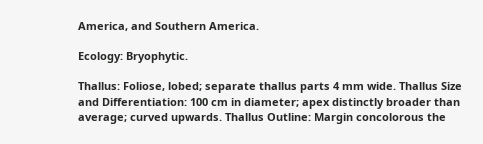America, and Southern America.

Ecology: Bryophytic.

Thallus: Foliose, lobed; separate thallus parts 4 mm wide. Thallus Size and Differentiation: 100 cm in diameter; apex distinctly broader than average; curved upwards. Thallus Outline: Margin concolorous the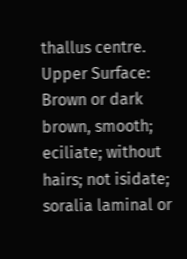thallus centre. Upper Surface: Brown or dark brown, smooth; eciliate; without hairs; not isidate; soralia laminal or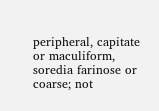peripheral, capitate or maculiform, soredia farinose or coarse; not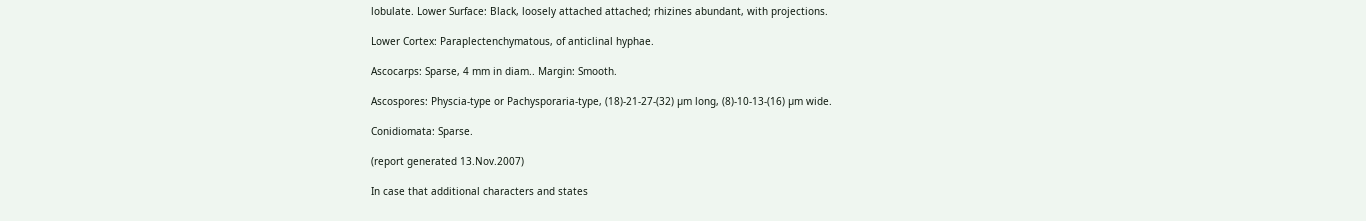lobulate. Lower Surface: Black, loosely attached attached; rhizines abundant, with projections.

Lower Cortex: Paraplectenchymatous, of anticlinal hyphae.

Ascocarps: Sparse, 4 mm in diam.. Margin: Smooth.

Ascospores: Physcia-type or Pachysporaria-type, (18)-21-27-(32) µm long, (8)-10-13-(16) µm wide.

Conidiomata: Sparse.

(report generated 13.Nov.2007)

In case that additional characters and states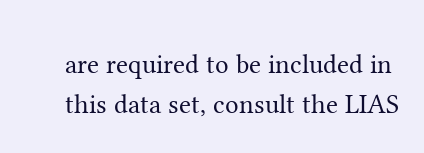are required to be included in this data set, consult the LIAS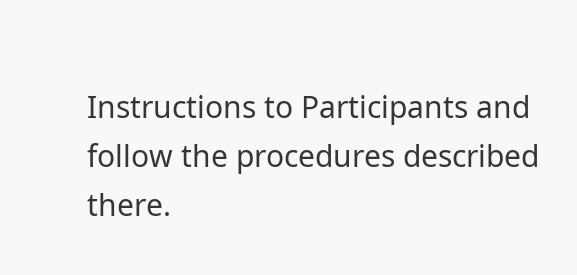Instructions to Participants and follow the procedures described there.